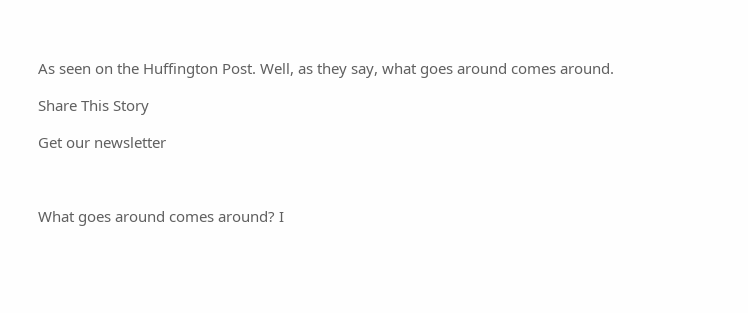As seen on the Huffington Post. Well, as they say, what goes around comes around.

Share This Story

Get our newsletter



What goes around comes around? I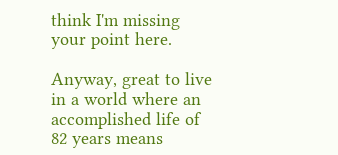think I'm missing your point here.

Anyway, great to live in a world where an accomplished life of 82 years means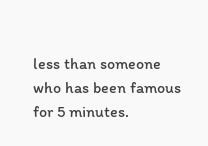less than someone who has been famous for 5 minutes.